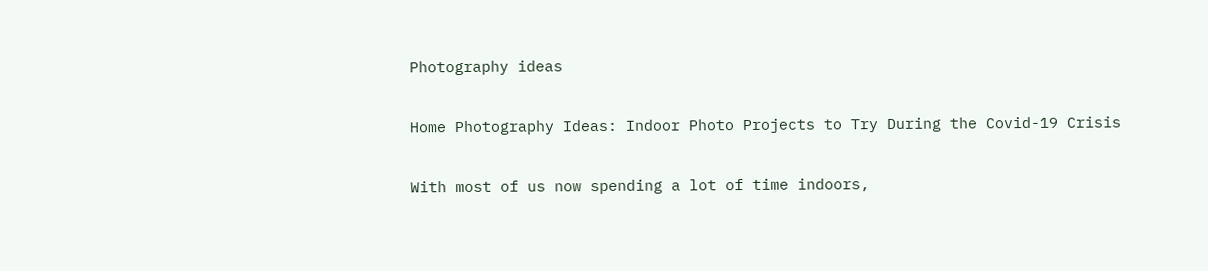Photography ideas

Home Photography Ideas: Indoor Photo Projects to Try During the Covid-19 Crisis

With most of us now spending a lot of time indoors,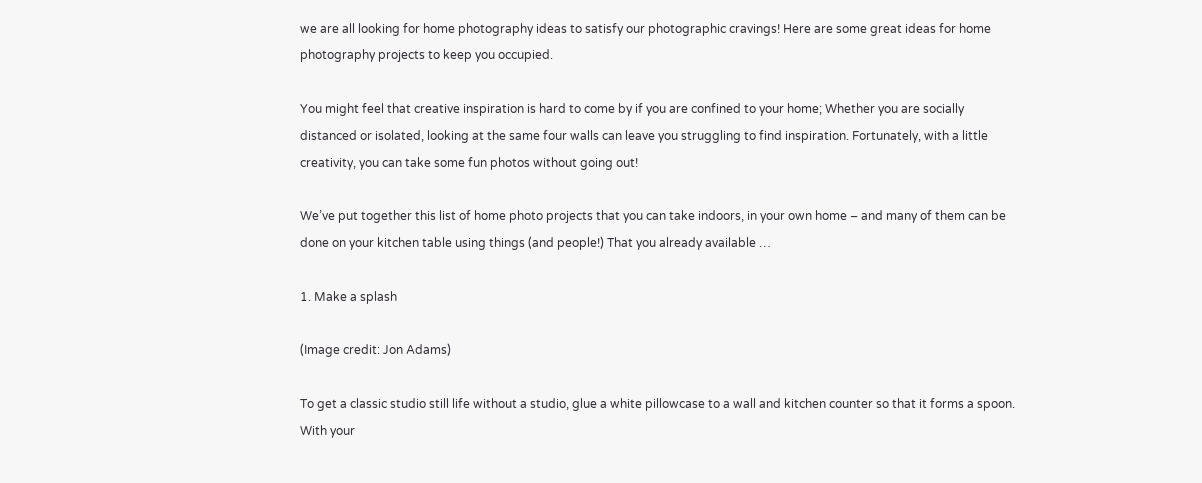we are all looking for home photography ideas to satisfy our photographic cravings! Here are some great ideas for home photography projects to keep you occupied.

You might feel that creative inspiration is hard to come by if you are confined to your home; Whether you are socially distanced or isolated, looking at the same four walls can leave you struggling to find inspiration. Fortunately, with a little creativity, you can take some fun photos without going out!

We’ve put together this list of home photo projects that you can take indoors, in your own home – and many of them can be done on your kitchen table using things (and people!) That you already available …

1. Make a splash

(Image credit: Jon Adams)

To get a classic studio still life without a studio, glue a white pillowcase to a wall and kitchen counter so that it forms a spoon. With your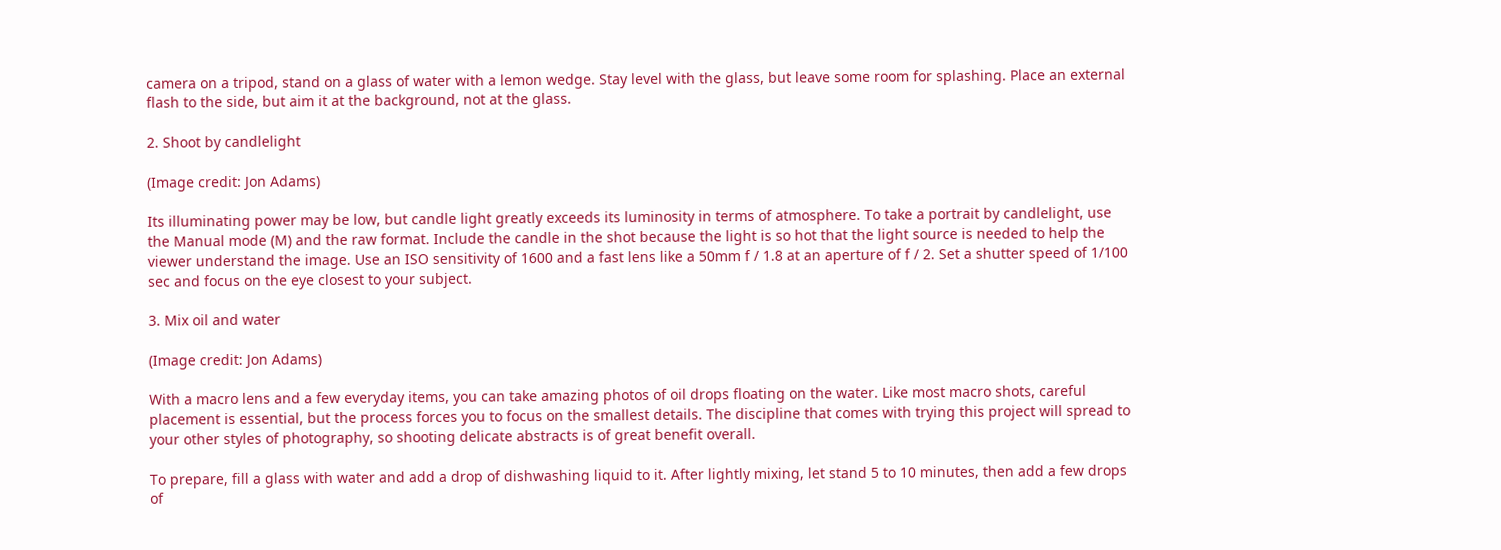camera on a tripod, stand on a glass of water with a lemon wedge. Stay level with the glass, but leave some room for splashing. Place an external flash to the side, but aim it at the background, not at the glass.

2. Shoot by candlelight

(Image credit: Jon Adams)

Its illuminating power may be low, but candle light greatly exceeds its luminosity in terms of atmosphere. To take a portrait by candlelight, use the Manual mode (M) and the raw format. Include the candle in the shot because the light is so hot that the light source is needed to help the viewer understand the image. Use an ISO sensitivity of 1600 and a fast lens like a 50mm f / 1.8 at an aperture of f / 2. Set a shutter speed of 1/100 sec and focus on the eye closest to your subject.

3. Mix oil and water

(Image credit: Jon Adams)

With a macro lens and a few everyday items, you can take amazing photos of oil drops floating on the water. Like most macro shots, careful placement is essential, but the process forces you to focus on the smallest details. The discipline that comes with trying this project will spread to your other styles of photography, so shooting delicate abstracts is of great benefit overall.

To prepare, fill a glass with water and add a drop of dishwashing liquid to it. After lightly mixing, let stand 5 to 10 minutes, then add a few drops of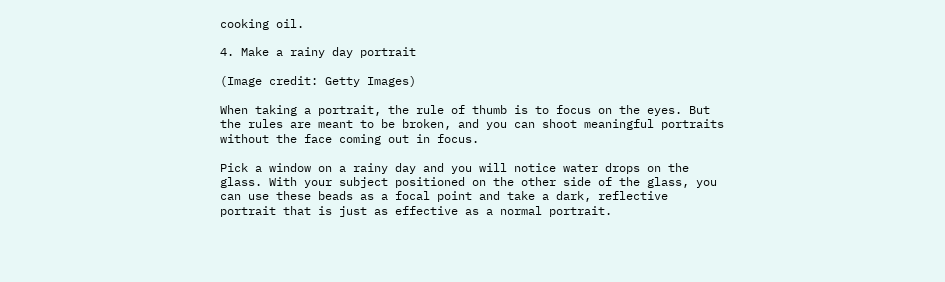cooking oil.

4. Make a rainy day portrait

(Image credit: Getty Images)

When taking a portrait, the rule of thumb is to focus on the eyes. But the rules are meant to be broken, and you can shoot meaningful portraits without the face coming out in focus.

Pick a window on a rainy day and you will notice water drops on the glass. With your subject positioned on the other side of the glass, you can use these beads as a focal point and take a dark, reflective portrait that is just as effective as a normal portrait.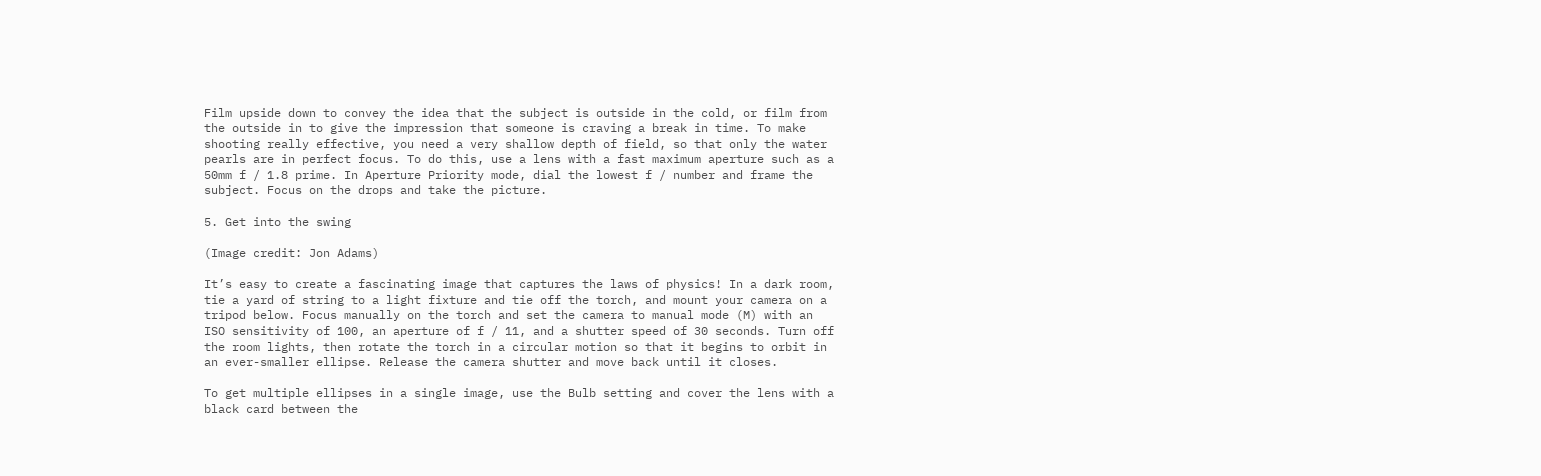Film upside down to convey the idea that the subject is outside in the cold, or film from the outside in to give the impression that someone is craving a break in time. To make shooting really effective, you need a very shallow depth of field, so that only the water pearls are in perfect focus. To do this, use a lens with a fast maximum aperture such as a 50mm f / 1.8 prime. In Aperture Priority mode, dial the lowest f / number and frame the subject. Focus on the drops and take the picture.

5. Get into the swing

(Image credit: Jon Adams)

It’s easy to create a fascinating image that captures the laws of physics! In a dark room, tie a yard of string to a light fixture and tie off the torch, and mount your camera on a tripod below. Focus manually on the torch and set the camera to manual mode (M) with an ISO sensitivity of 100, an aperture of f / 11, and a shutter speed of 30 seconds. Turn off the room lights, then rotate the torch in a circular motion so that it begins to orbit in an ever-smaller ellipse. Release the camera shutter and move back until it closes.

To get multiple ellipses in a single image, use the Bulb setting and cover the lens with a black card between the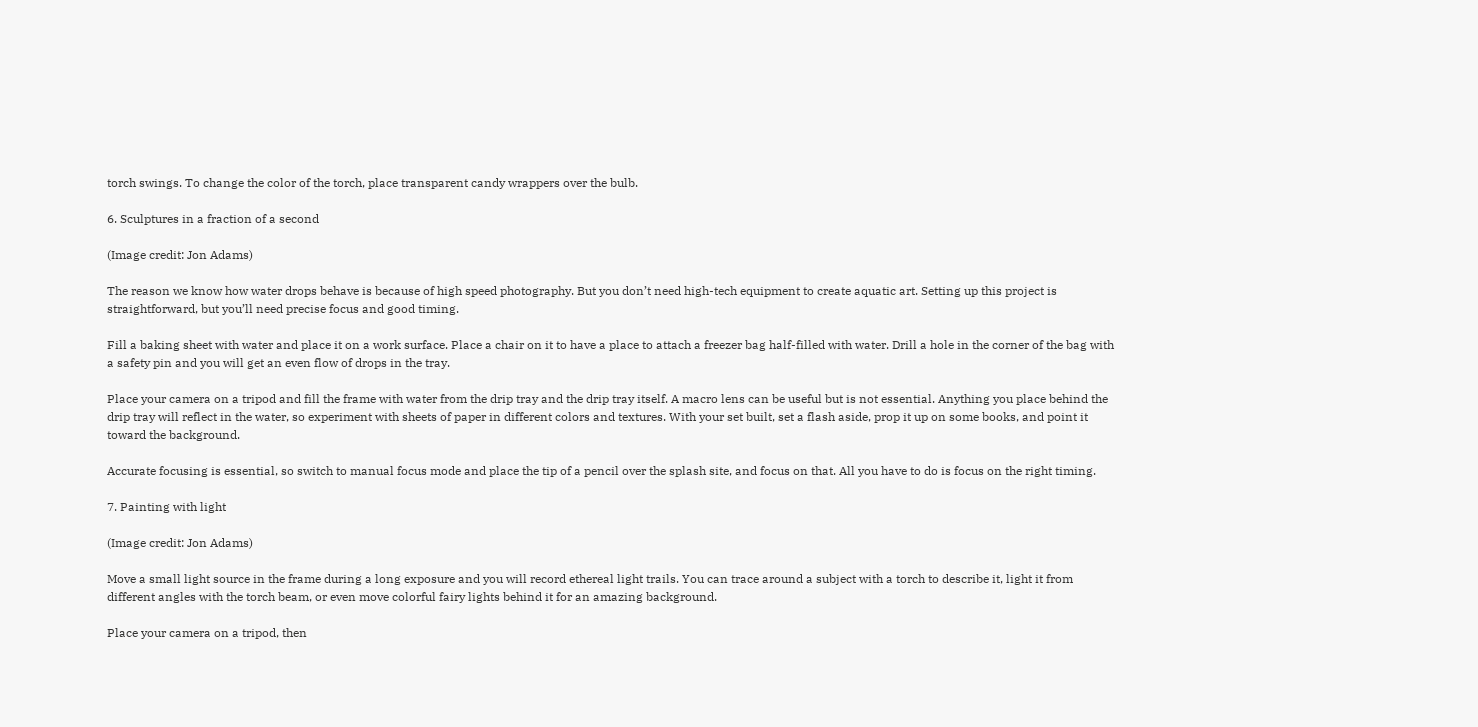torch swings. To change the color of the torch, place transparent candy wrappers over the bulb.

6. Sculptures in a fraction of a second

(Image credit: Jon Adams)

The reason we know how water drops behave is because of high speed photography. But you don’t need high-tech equipment to create aquatic art. Setting up this project is straightforward, but you’ll need precise focus and good timing.

Fill a baking sheet with water and place it on a work surface. Place a chair on it to have a place to attach a freezer bag half-filled with water. Drill a hole in the corner of the bag with a safety pin and you will get an even flow of drops in the tray.

Place your camera on a tripod and fill the frame with water from the drip tray and the drip tray itself. A macro lens can be useful but is not essential. Anything you place behind the drip tray will reflect in the water, so experiment with sheets of paper in different colors and textures. With your set built, set a flash aside, prop it up on some books, and point it toward the background.

Accurate focusing is essential, so switch to manual focus mode and place the tip of a pencil over the splash site, and focus on that. All you have to do is focus on the right timing.

7. Painting with light

(Image credit: Jon Adams)

Move a small light source in the frame during a long exposure and you will record ethereal light trails. You can trace around a subject with a torch to describe it, light it from different angles with the torch beam, or even move colorful fairy lights behind it for an amazing background.

Place your camera on a tripod, then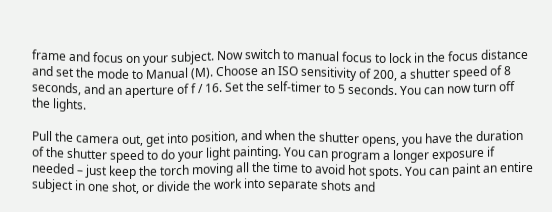frame and focus on your subject. Now switch to manual focus to lock in the focus distance and set the mode to Manual (M). Choose an ISO sensitivity of 200, a shutter speed of 8 seconds, and an aperture of f / 16. Set the self-timer to 5 seconds. You can now turn off the lights.

Pull the camera out, get into position, and when the shutter opens, you have the duration of the shutter speed to do your light painting. You can program a longer exposure if needed – just keep the torch moving all the time to avoid hot spots. You can paint an entire subject in one shot, or divide the work into separate shots and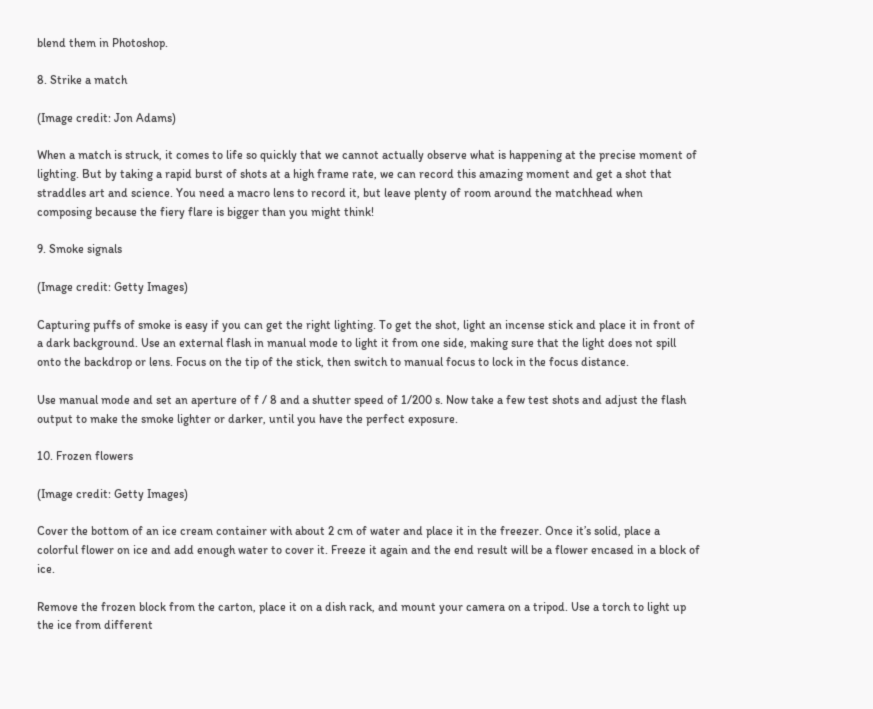blend them in Photoshop.

8. Strike a match

(Image credit: Jon Adams)

When a match is struck, it comes to life so quickly that we cannot actually observe what is happening at the precise moment of lighting. But by taking a rapid burst of shots at a high frame rate, we can record this amazing moment and get a shot that straddles art and science. You need a macro lens to record it, but leave plenty of room around the matchhead when composing because the fiery flare is bigger than you might think!

9. Smoke signals

(Image credit: Getty Images)

Capturing puffs of smoke is easy if you can get the right lighting. To get the shot, light an incense stick and place it in front of a dark background. Use an external flash in manual mode to light it from one side, making sure that the light does not spill onto the backdrop or lens. Focus on the tip of the stick, then switch to manual focus to lock in the focus distance.

Use manual mode and set an aperture of f / 8 and a shutter speed of 1/200 s. Now take a few test shots and adjust the flash output to make the smoke lighter or darker, until you have the perfect exposure.

10. Frozen flowers

(Image credit: Getty Images)

Cover the bottom of an ice cream container with about 2 cm of water and place it in the freezer. Once it’s solid, place a colorful flower on ice and add enough water to cover it. Freeze it again and the end result will be a flower encased in a block of ice.

Remove the frozen block from the carton, place it on a dish rack, and mount your camera on a tripod. Use a torch to light up the ice from different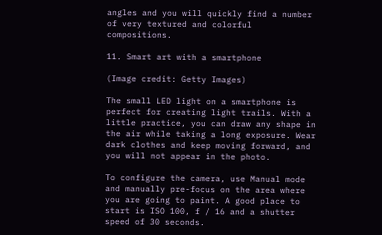angles and you will quickly find a number of very textured and colorful compositions.

11. Smart art with a smartphone

(Image credit: Getty Images)

The small LED light on a smartphone is perfect for creating light trails. With a little practice, you can draw any shape in the air while taking a long exposure. Wear dark clothes and keep moving forward, and you will not appear in the photo.

To configure the camera, use Manual mode and manually pre-focus on the area where you are going to paint. A good place to start is ISO 100, f / 16 and a shutter speed of 30 seconds.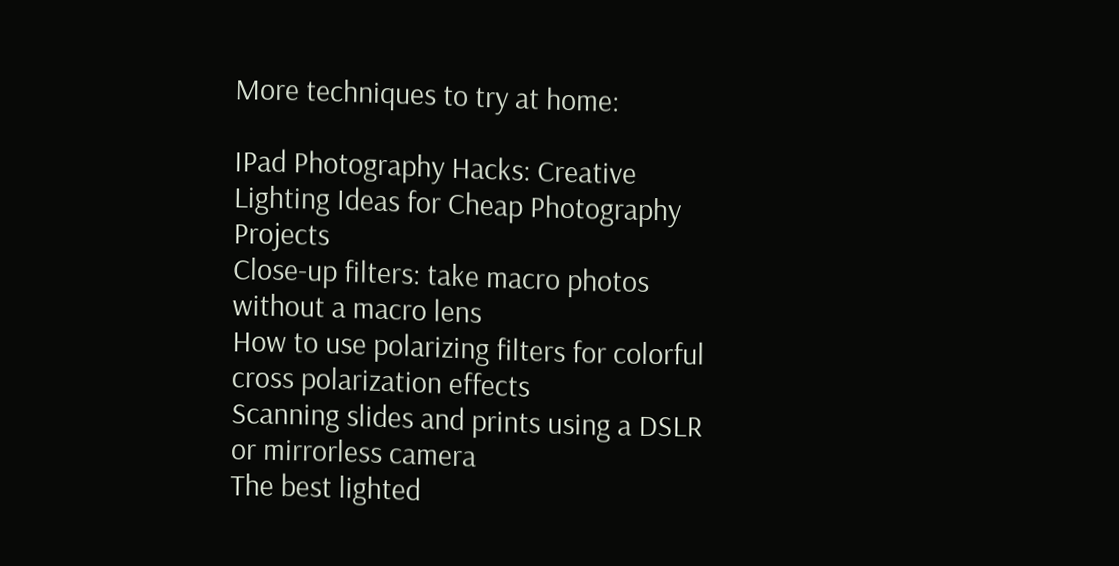More techniques to try at home:

IPad Photography Hacks: Creative Lighting Ideas for Cheap Photography Projects
Close-up filters: take macro photos without a macro lens
How to use polarizing filters for colorful cross polarization effects
Scanning slides and prints using a DSLR or mirrorless camera
The best lighted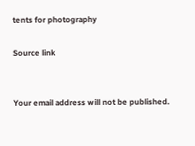tents for photography

Source link


Your email address will not be published.